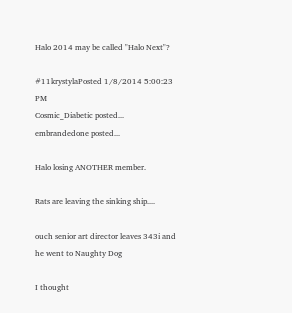Halo 2014 may be called "Halo Next"?

#11krystylaPosted 1/8/2014 5:00:23 PM
Cosmic_Diabetic posted...
embrandedone posted...

Halo losing ANOTHER member.

Rats are leaving the sinking ship....

ouch senior art director leaves 343i and he went to Naughty Dog

I thought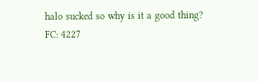halo sucked so why is it a good thing?
FC: 4227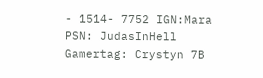- 1514- 7752 IGN:Mara
PSN: JudasInHell Gamertag: Crystyn 7B